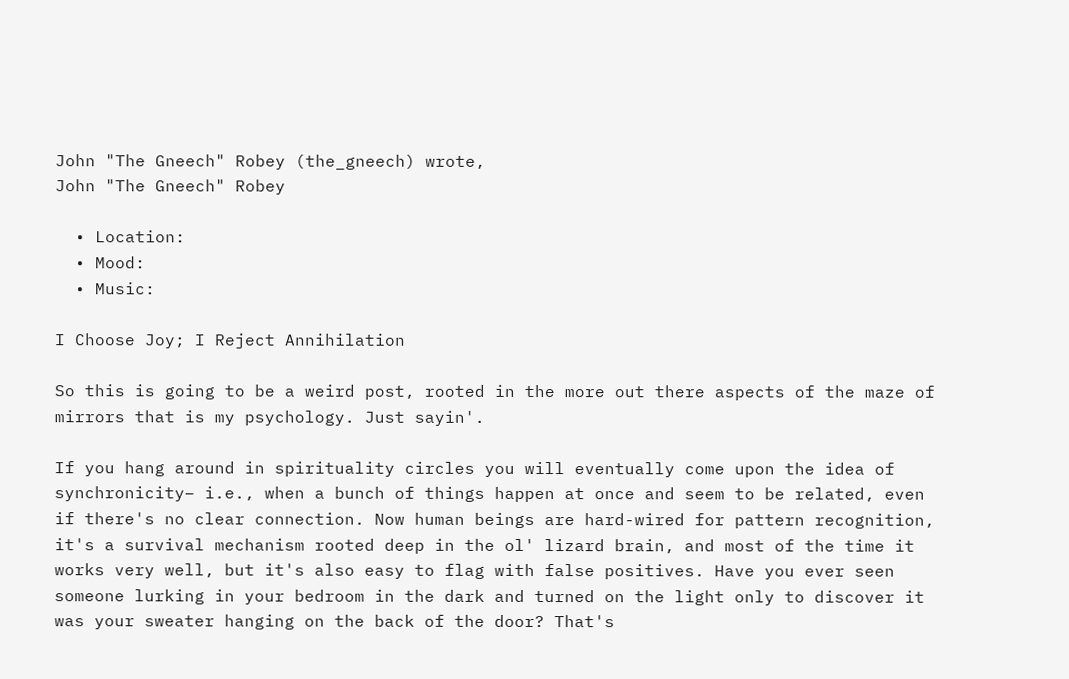John "The Gneech" Robey (the_gneech) wrote,
John "The Gneech" Robey

  • Location:
  • Mood:
  • Music:

I Choose Joy; I Reject Annihilation

So this is going to be a weird post, rooted in the more out there aspects of the maze of mirrors that is my psychology. Just sayin'.

If you hang around in spirituality circles you will eventually come upon the idea of synchronicity– i.e., when a bunch of things happen at once and seem to be related, even if there's no clear connection. Now human beings are hard-wired for pattern recognition, it's a survival mechanism rooted deep in the ol' lizard brain, and most of the time it works very well, but it's also easy to flag with false positives. Have you ever seen someone lurking in your bedroom in the dark and turned on the light only to discover it was your sweater hanging on the back of the door? That's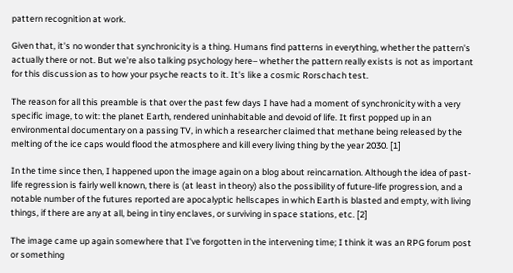pattern recognition at work.

Given that, it's no wonder that synchronicity is a thing. Humans find patterns in everything, whether the pattern's actually there or not. But we're also talking psychology here– whether the pattern really exists is not as important for this discussion as to how your psyche reacts to it. It's like a cosmic Rorschach test.

The reason for all this preamble is that over the past few days I have had a moment of synchronicity with a very specific image, to wit: the planet Earth, rendered uninhabitable and devoid of life. It first popped up in an environmental documentary on a passing TV, in which a researcher claimed that methane being released by the melting of the ice caps would flood the atmosphere and kill every living thing by the year 2030. [1]

In the time since then, I happened upon the image again on a blog about reincarnation. Although the idea of past-life regression is fairly well known, there is (at least in theory) also the possibility of future-life progression, and a notable number of the futures reported are apocalyptic hellscapes in which Earth is blasted and empty, with living things, if there are any at all, being in tiny enclaves, or surviving in space stations, etc. [2]

The image came up again somewhere that I've forgotten in the intervening time; I think it was an RPG forum post or something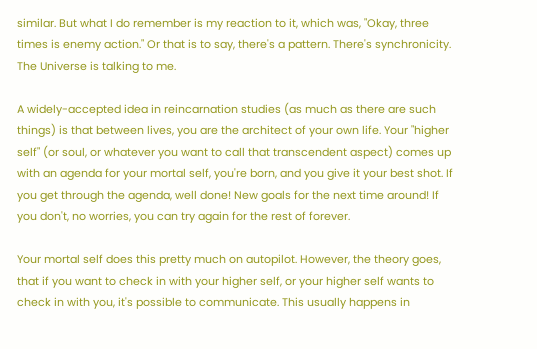similar. But what I do remember is my reaction to it, which was, "Okay, three times is enemy action." Or that is to say, there's a pattern. There's synchronicity. The Universe is talking to me.

A widely-accepted idea in reincarnation studies (as much as there are such things) is that between lives, you are the architect of your own life. Your "higher self" (or soul, or whatever you want to call that transcendent aspect) comes up with an agenda for your mortal self, you're born, and you give it your best shot. If you get through the agenda, well done! New goals for the next time around! If you don't, no worries, you can try again for the rest of forever.

Your mortal self does this pretty much on autopilot. However, the theory goes, that if you want to check in with your higher self, or your higher self wants to check in with you, it's possible to communicate. This usually happens in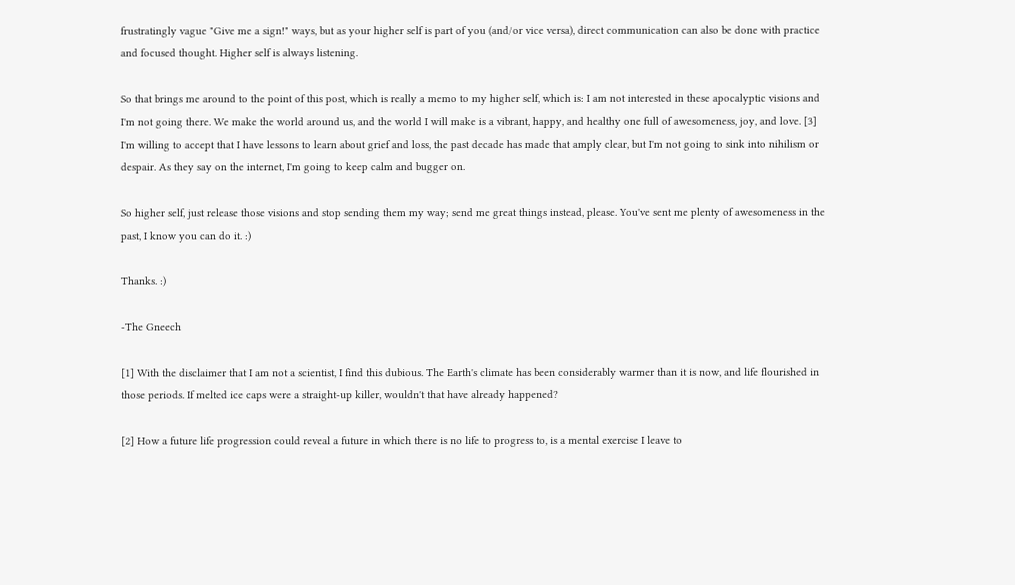frustratingly vague "Give me a sign!" ways, but as your higher self is part of you (and/or vice versa), direct communication can also be done with practice and focused thought. Higher self is always listening.

So that brings me around to the point of this post, which is really a memo to my higher self, which is: I am not interested in these apocalyptic visions and I'm not going there. We make the world around us, and the world I will make is a vibrant, happy, and healthy one full of awesomeness, joy, and love. [3] I'm willing to accept that I have lessons to learn about grief and loss, the past decade has made that amply clear, but I'm not going to sink into nihilism or despair. As they say on the internet, I'm going to keep calm and bugger on.

So higher self, just release those visions and stop sending them my way; send me great things instead, please. You've sent me plenty of awesomeness in the past, I know you can do it. :)

Thanks. :)

-The Gneech

[1] With the disclaimer that I am not a scientist, I find this dubious. The Earth's climate has been considerably warmer than it is now, and life flourished in those periods. If melted ice caps were a straight-up killer, wouldn't that have already happened?

[2] How a future life progression could reveal a future in which there is no life to progress to, is a mental exercise I leave to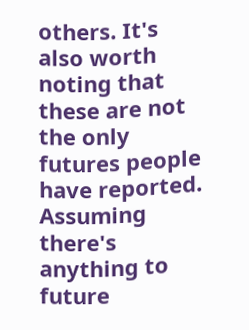others. It's also worth noting that these are not the only futures people have reported. Assuming there's anything to future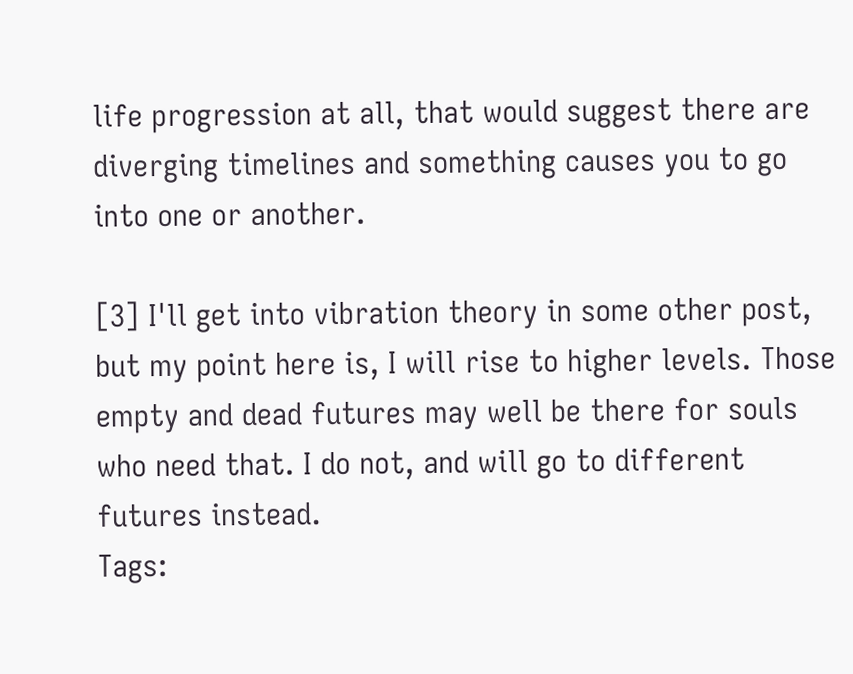life progression at all, that would suggest there are diverging timelines and something causes you to go into one or another.

[3] I'll get into vibration theory in some other post, but my point here is, I will rise to higher levels. Those empty and dead futures may well be there for souls who need that. I do not, and will go to different futures instead.
Tags: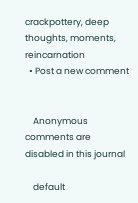crackpottery, deep thoughts, moments, reincarnation
  • Post a new comment


    Anonymous comments are disabled in this journal

    default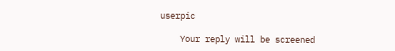userpic

    Your reply will be screened